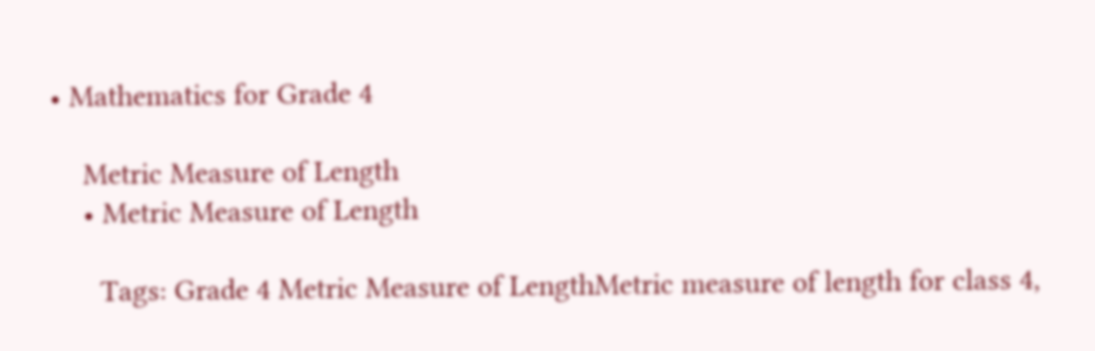• Mathematics for Grade 4

    Metric Measure of Length
    • Metric Measure of Length

      Tags: Grade 4 Metric Measure of LengthMetric measure of length for class 4,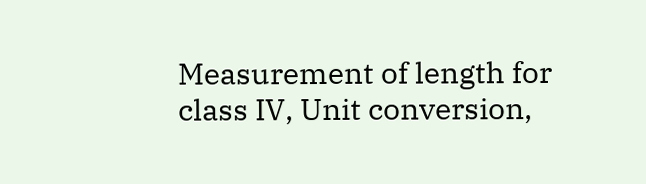Measurement of length for class IV, Unit conversion,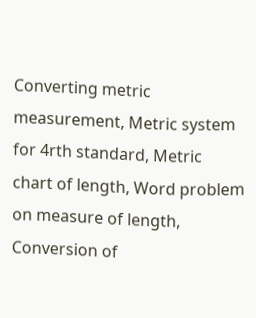Converting metric measurement, Metric system for 4rth standard, Metric chart of length, Word problem on measure of length, Conversion of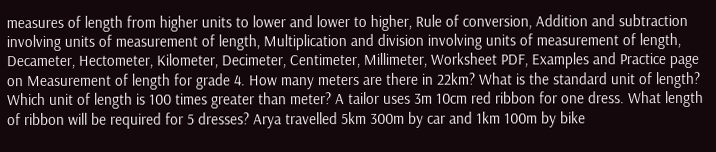measures of length from higher units to lower and lower to higher, Rule of conversion, Addition and subtraction involving units of measurement of length, Multiplication and division involving units of measurement of length, Decameter, Hectometer, Kilometer, Decimeter, Centimeter, Millimeter, Worksheet PDF, Examples and Practice page on Measurement of length for grade 4. How many meters are there in 22km? What is the standard unit of length? Which unit of length is 100 times greater than meter? A tailor uses 3m 10cm red ribbon for one dress. What length of ribbon will be required for 5 dresses? Arya travelled 5km 300m by car and 1km 100m by bike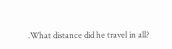.What distance did he travel in all?